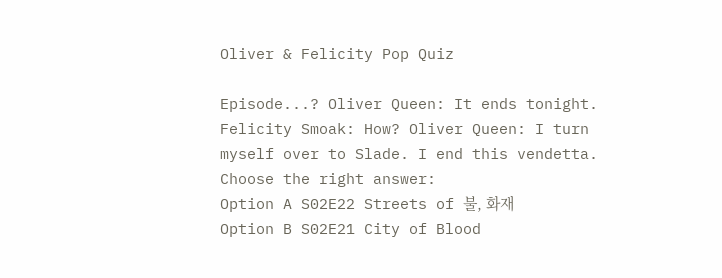Oliver & Felicity Pop Quiz

Episode...? Oliver Queen: It ends tonight. Felicity Smoak: How? Oliver Queen: I turn myself over to Slade. I end this vendetta.
Choose the right answer:
Option A S02E22 Streets of 불, 화재
Option B S02E21 City of Blood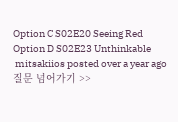Option C S02E20 Seeing Red
Option D S02E23 Unthinkable
 mitsakiios posted over a year ago
질문 넘어가기 >>